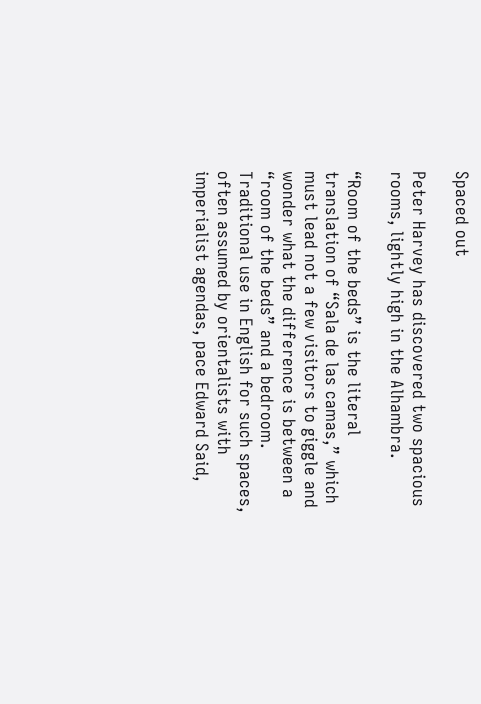Spaced out

Peter Harvey has discovered two spacious rooms, lightly high in the Alhambra.

“Room of the beds” is the literal translation of “Sala de las camas,” which must lead not a few visitors to giggle and wonder what the difference is between a “room of the beds” and a bedroom. Traditional use in English for such spaces, often assumed by orientalists with imperialist agendas, pace Edward Said,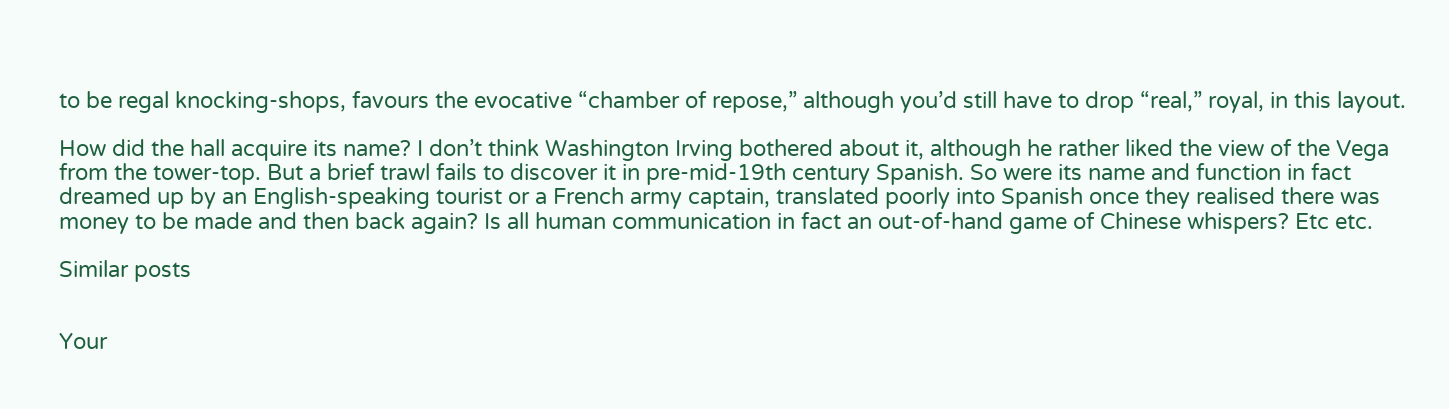to be regal knocking-shops, favours the evocative “chamber of repose,” although you’d still have to drop “real,” royal, in this layout.

How did the hall acquire its name? I don’t think Washington Irving bothered about it, although he rather liked the view of the Vega from the tower-top. But a brief trawl fails to discover it in pre-mid-19th century Spanish. So were its name and function in fact dreamed up by an English-speaking tourist or a French army captain, translated poorly into Spanish once they realised there was money to be made and then back again? Is all human communication in fact an out-of-hand game of Chinese whispers? Etc etc.

Similar posts


Your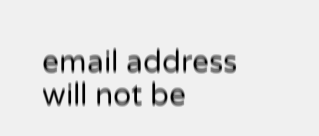email address will not be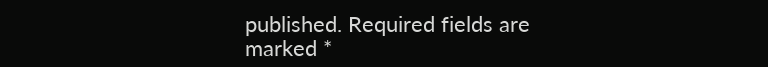published. Required fields are marked *